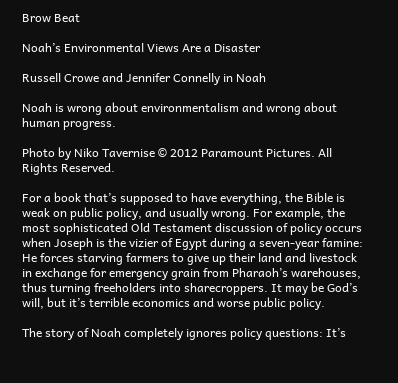Brow Beat

Noah’s Environmental Views Are a Disaster

Russell Crowe and Jennifer Connelly in Noah

Noah is wrong about environmentalism and wrong about human progress.

Photo by Niko Tavernise © 2012 Paramount Pictures. All Rights Reserved.

For a book that’s supposed to have everything, the Bible is weak on public policy, and usually wrong. For example, the most sophisticated Old Testament discussion of policy occurs when Joseph is the vizier of Egypt during a seven-year famine: He forces starving farmers to give up their land and livestock in exchange for emergency grain from Pharaoh’s warehouses, thus turning freeholders into sharecroppers. It may be God’s will, but it’s terrible economics and worse public policy.

The story of Noah completely ignores policy questions: It’s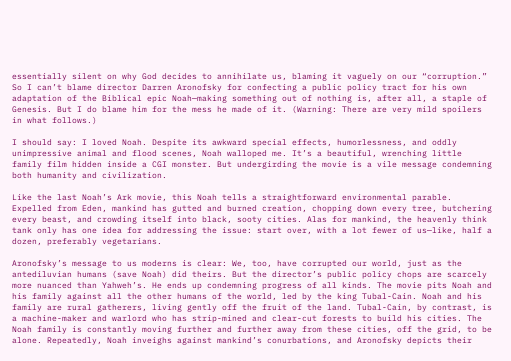essentially silent on why God decides to annihilate us, blaming it vaguely on our “corruption.” So I can’t blame director Darren Aronofsky for confecting a public policy tract for his own adaptation of the Biblical epic Noah—making something out of nothing is, after all, a staple of Genesis. But I do blame him for the mess he made of it. (Warning: There are very mild spoilers in what follows.)

I should say: I loved Noah. Despite its awkward special effects, humorlessness, and oddly unimpressive animal and flood scenes, Noah walloped me. It’s a beautiful, wrenching little family film hidden inside a CGI monster. But undergirding the movie is a vile message condemning both humanity and civilization.

Like the last Noah’s Ark movie, this Noah tells a straightforward environmental parable. Expelled from Eden, mankind has gutted and burned creation, chopping down every tree, butchering every beast, and crowding itself into black, sooty cities. Alas for mankind, the heavenly think tank only has one idea for addressing the issue: start over, with a lot fewer of us—like, half a dozen, preferably vegetarians.

Aronofsky’s message to us moderns is clear: We, too, have corrupted our world, just as the antediluvian humans (save Noah) did theirs. But the director’s public policy chops are scarcely more nuanced than Yahweh’s. He ends up condemning progress of all kinds. The movie pits Noah and his family against all the other humans of the world, led by the king Tubal-Cain. Noah and his family are rural gatherers, living gently off the fruit of the land. Tubal-Cain, by contrast, is a machine-maker and warlord who has strip-mined and clear-cut forests to build his cities. The Noah family is constantly moving further and further away from these cities, off the grid, to be alone. Repeatedly, Noah inveighs against mankind’s conurbations, and Aronofsky depicts their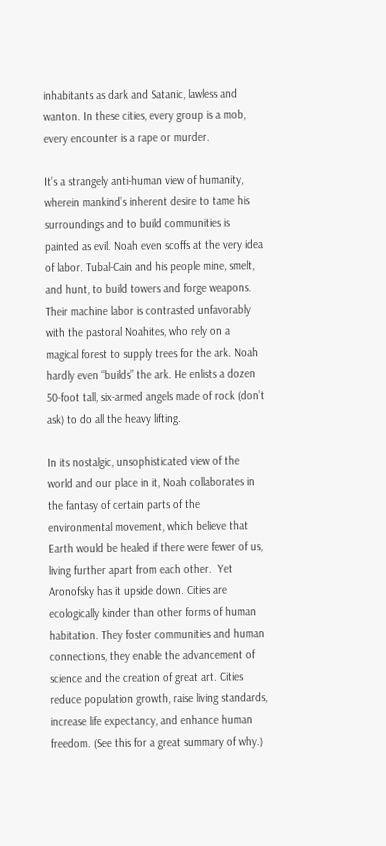inhabitants as dark and Satanic, lawless and wanton. In these cities, every group is a mob, every encounter is a rape or murder.

It’s a strangely anti-human view of humanity, wherein mankind’s inherent desire to tame his surroundings and to build communities is painted as evil. Noah even scoffs at the very idea of labor. Tubal-Cain and his people mine, smelt, and hunt, to build towers and forge weapons. Their machine labor is contrasted unfavorably with the pastoral Noahites, who rely on a magical forest to supply trees for the ark. Noah hardly even “builds” the ark. He enlists a dozen 50-foot tall, six-armed angels made of rock (don’t ask) to do all the heavy lifting.

In its nostalgic, unsophisticated view of the world and our place in it, Noah collaborates in the fantasy of certain parts of the environmental movement, which believe that Earth would be healed if there were fewer of us, living further apart from each other.  Yet Aronofsky has it upside down. Cities are ecologically kinder than other forms of human habitation. They foster communities and human connections, they enable the advancement of science and the creation of great art. Cities reduce population growth, raise living standards, increase life expectancy, and enhance human freedom. (See this for a great summary of why.)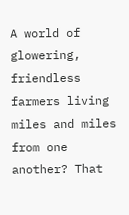A world of glowering, friendless farmers living miles and miles from one another? That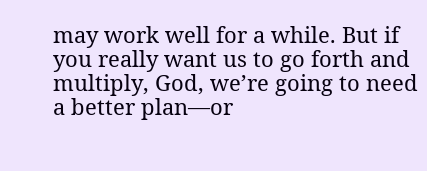may work well for a while. But if you really want us to go forth and multiply, God, we’re going to need a better plan—or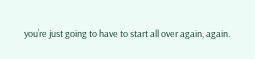you’re just going to have to start all over again, again.